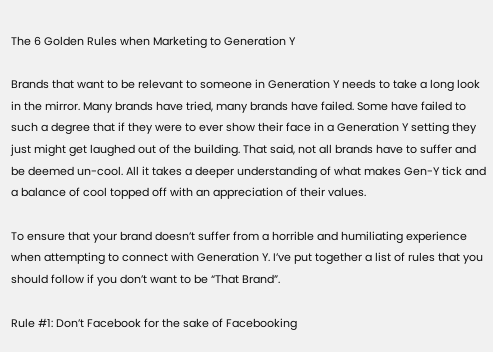The 6 Golden Rules when Marketing to Generation Y

Brands that want to be relevant to someone in Generation Y needs to take a long look in the mirror. Many brands have tried, many brands have failed. Some have failed to such a degree that if they were to ever show their face in a Generation Y setting they just might get laughed out of the building. That said, not all brands have to suffer and be deemed un-cool. All it takes a deeper understanding of what makes Gen-Y tick and a balance of cool topped off with an appreciation of their values.

To ensure that your brand doesn’t suffer from a horrible and humiliating experience when attempting to connect with Generation Y. I’ve put together a list of rules that you should follow if you don’t want to be “That Brand”.

Rule #1: Don’t Facebook for the sake of Facebooking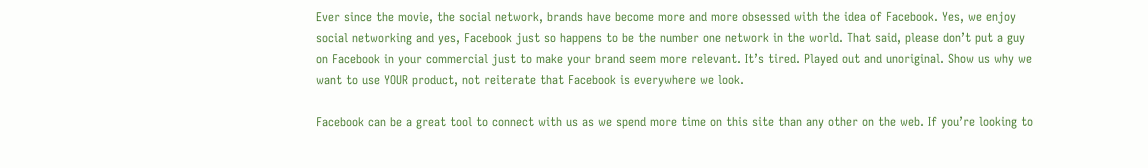Ever since the movie, the social network, brands have become more and more obsessed with the idea of Facebook. Yes, we enjoy social networking and yes, Facebook just so happens to be the number one network in the world. That said, please don’t put a guy on Facebook in your commercial just to make your brand seem more relevant. It’s tired. Played out and unoriginal. Show us why we want to use YOUR product, not reiterate that Facebook is everywhere we look.

Facebook can be a great tool to connect with us as we spend more time on this site than any other on the web. If you’re looking to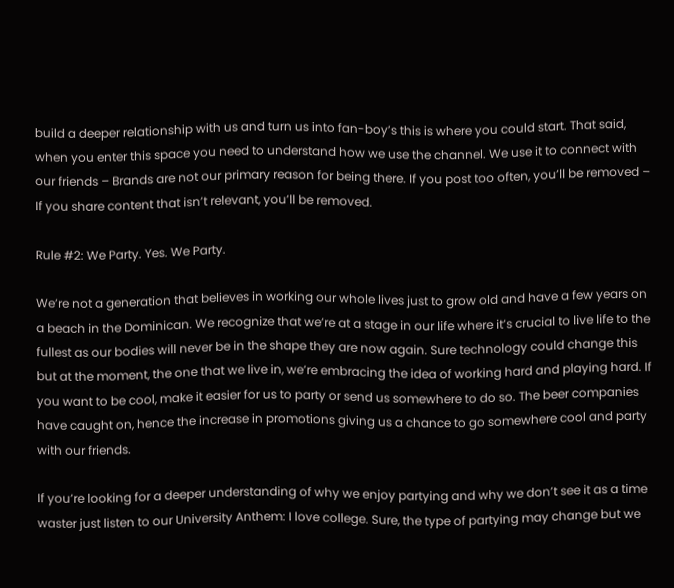build a deeper relationship with us and turn us into fan-boy’s this is where you could start. That said, when you enter this space you need to understand how we use the channel. We use it to connect with our friends – Brands are not our primary reason for being there. If you post too often, you’ll be removed – If you share content that isn’t relevant, you’ll be removed.

Rule #2: We Party. Yes. We Party.

We’re not a generation that believes in working our whole lives just to grow old and have a few years on a beach in the Dominican. We recognize that we’re at a stage in our life where it’s crucial to live life to the fullest as our bodies will never be in the shape they are now again. Sure technology could change this but at the moment, the one that we live in, we’re embracing the idea of working hard and playing hard. If you want to be cool, make it easier for us to party or send us somewhere to do so. The beer companies have caught on, hence the increase in promotions giving us a chance to go somewhere cool and party with our friends.

If you’re looking for a deeper understanding of why we enjoy partying and why we don’t see it as a time waster just listen to our University Anthem: I love college. Sure, the type of partying may change but we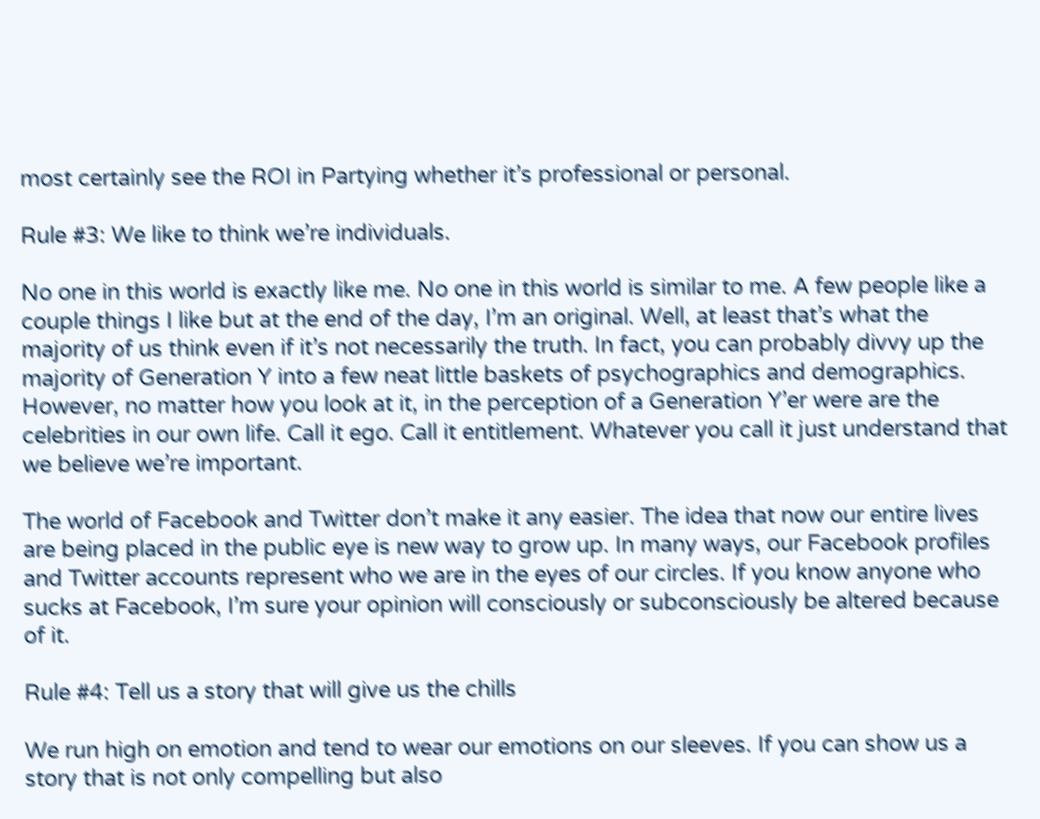most certainly see the ROI in Partying whether it’s professional or personal.

Rule #3: We like to think we’re individuals.

No one in this world is exactly like me. No one in this world is similar to me. A few people like a couple things I like but at the end of the day, I’m an original. Well, at least that’s what the majority of us think even if it’s not necessarily the truth. In fact, you can probably divvy up the majority of Generation Y into a few neat little baskets of psychographics and demographics. However, no matter how you look at it, in the perception of a Generation Y’er were are the celebrities in our own life. Call it ego. Call it entitlement. Whatever you call it just understand that we believe we’re important.

The world of Facebook and Twitter don’t make it any easier. The idea that now our entire lives are being placed in the public eye is new way to grow up. In many ways, our Facebook profiles and Twitter accounts represent who we are in the eyes of our circles. If you know anyone who sucks at Facebook, I’m sure your opinion will consciously or subconsciously be altered because of it.

Rule #4: Tell us a story that will give us the chills

We run high on emotion and tend to wear our emotions on our sleeves. If you can show us a story that is not only compelling but also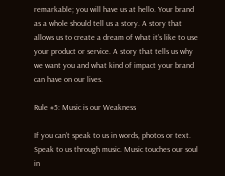remarkable; you will have us at hello. Your brand as a whole should tell us a story. A story that allows us to create a dream of what it’s like to use your product or service. A story that tells us why we want you and what kind of impact your brand can have on our lives.

Rule #5: Music is our Weakness

If you can’t speak to us in words, photos or text. Speak to us through music. Music touches our soul in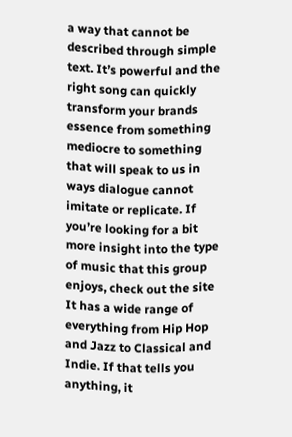a way that cannot be described through simple text. It’s powerful and the right song can quickly transform your brands essence from something mediocre to something that will speak to us in ways dialogue cannot imitate or replicate. If you’re looking for a bit more insight into the type of music that this group enjoys, check out the site It has a wide range of everything from Hip Hop and Jazz to Classical and Indie. If that tells you anything, it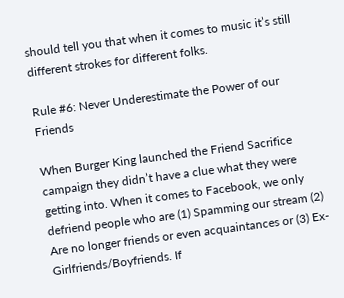should tell you that when it comes to music it’s still different strokes for different folks.

Rule #6: Never Underestimate the Power of our Friends

When Burger King launched the Friend Sacrifice campaign they didn’t have a clue what they were getting into. When it comes to Facebook, we only defriend people who are (1) Spamming our stream (2) Are no longer friends or even acquaintances or (3) Ex-Girlfriends/Boyfriends. If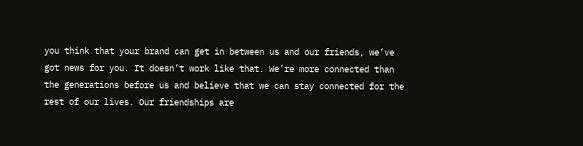you think that your brand can get in between us and our friends, we’ve got news for you. It doesn’t work like that. We’re more connected than the generations before us and believe that we can stay connected for the rest of our lives. Our friendships are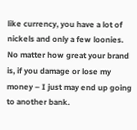like currency, you have a lot of nickels and only a few loonies. No matter how great your brand is, if you damage or lose my money – I just may end up going to another bank.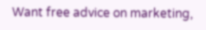Want free advice on marketing,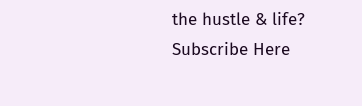the hustle & life? Subscribe Here